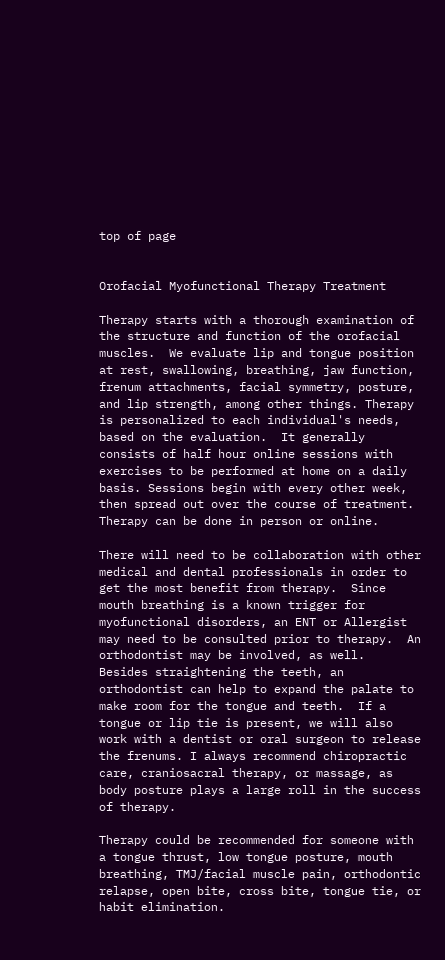top of page


Orofacial Myofunctional Therapy Treatment

Therapy starts with a thorough examination of the structure and function of the orofacial muscles.  We evaluate lip and tongue position at rest, swallowing, breathing, jaw function, frenum attachments, facial symmetry, posture, and lip strength, among other things. Therapy is personalized to each individual's needs, based on the evaluation.  It generally consists of half hour online sessions with exercises to be performed at home on a daily basis. Sessions begin with every other week, then spread out over the course of treatment. Therapy can be done in person or online.

There will need to be collaboration with other medical and dental professionals in order to get the most benefit from therapy.  Since mouth breathing is a known trigger for myofunctional disorders, an ENT or Allergist may need to be consulted prior to therapy.  An orthodontist may be involved, as well.  Besides straightening the teeth, an orthodontist can help to expand the palate to make room for the tongue and teeth.  If a tongue or lip tie is present, we will also work with a dentist or oral surgeon to release the frenums. I always recommend chiropractic care, craniosacral therapy, or massage, as body posture plays a large roll in the success of therapy.

Therapy could be recommended for someone with a tongue thrust, low tongue posture, mouth breathing, TMJ/facial muscle pain, orthodontic relapse, open bite, cross bite, tongue tie, or habit elimination.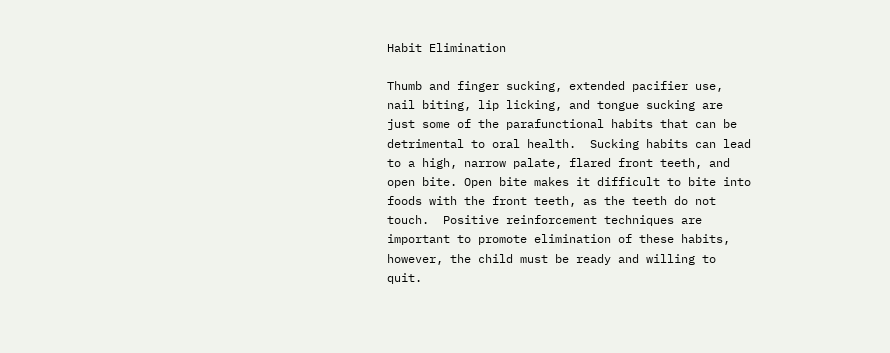Habit Elimination

Thumb and finger sucking, extended pacifier use, nail biting, lip licking, and tongue sucking are just some of the parafunctional habits that can be detrimental to oral health.  Sucking habits can lead to a high, narrow palate, flared front teeth, and open bite. Open bite makes it difficult to bite into foods with the front teeth, as the teeth do not touch.  Positive reinforcement techniques are important to promote elimination of these habits, however, the child must be ready and willing to quit.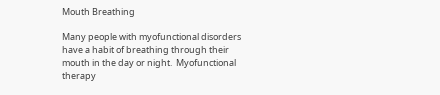Mouth Breathing

Many people with myofunctional disorders have a habit of breathing through their mouth in the day or night.  Myofunctional therapy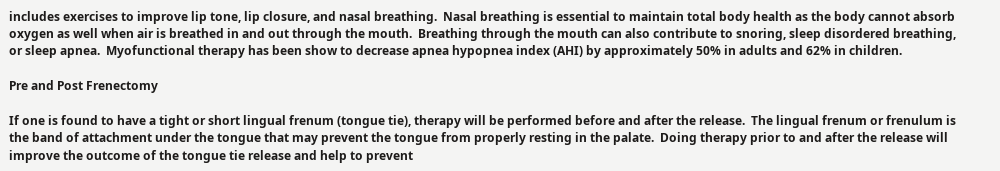includes exercises to improve lip tone, lip closure, and nasal breathing.  Nasal breathing is essential to maintain total body health as the body cannot absorb oxygen as well when air is breathed in and out through the mouth.  Breathing through the mouth can also contribute to snoring, sleep disordered breathing, or sleep apnea.  Myofunctional therapy has been show to decrease apnea hypopnea index (AHI) by approximately 50% in adults and 62% in children.

Pre and Post Frenectomy

If one is found to have a tight or short lingual frenum (tongue tie), therapy will be performed before and after the release.  The lingual frenum or frenulum is the band of attachment under the tongue that may prevent the tongue from properly resting in the palate.  Doing therapy prior to and after the release will improve the outcome of the tongue tie release and help to prevent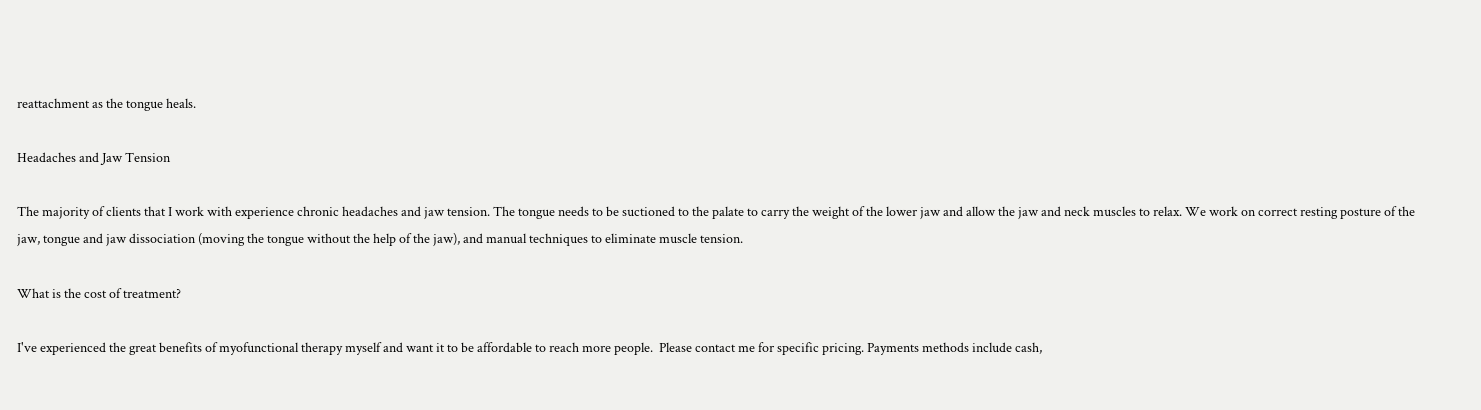reattachment as the tongue heals.

Headaches and Jaw Tension

The majority of clients that I work with experience chronic headaches and jaw tension. The tongue needs to be suctioned to the palate to carry the weight of the lower jaw and allow the jaw and neck muscles to relax. We work on correct resting posture of the jaw, tongue and jaw dissociation (moving the tongue without the help of the jaw), and manual techniques to eliminate muscle tension.

What is the cost of treatment?

I've experienced the great benefits of myofunctional therapy myself and want it to be affordable to reach more people.  Please contact me for specific pricing. Payments methods include cash,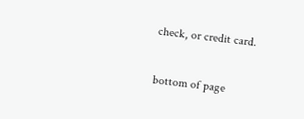check, or credit card.

bottom of page